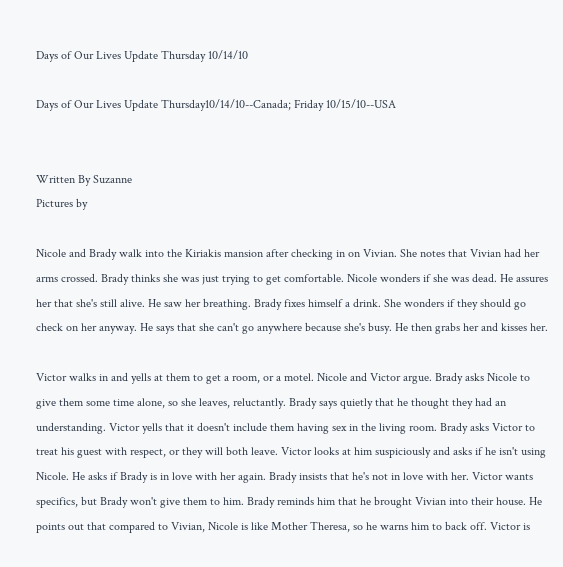Days of Our Lives Update Thursday 10/14/10

Days of Our Lives Update Thursday10/14/10--Canada; Friday 10/15/10--USA


Written By Suzanne
Pictures by

Nicole and Brady walk into the Kiriakis mansion after checking in on Vivian. She notes that Vivian had her arms crossed. Brady thinks she was just trying to get comfortable. Nicole wonders if she was dead. He assures her that she's still alive. He saw her breathing. Brady fixes himself a drink. She wonders if they should go check on her anyway. He says that she can't go anywhere because she's busy. He then grabs her and kisses her.

Victor walks in and yells at them to get a room, or a motel. Nicole and Victor argue. Brady asks Nicole to give them some time alone, so she leaves, reluctantly. Brady says quietly that he thought they had an understanding. Victor yells that it doesn't include them having sex in the living room. Brady asks Victor to treat his guest with respect, or they will both leave. Victor looks at him suspiciously and asks if he isn't using Nicole. He asks if Brady is in love with her again. Brady insists that he's not in love with her. Victor wants specifics, but Brady won't give them to him. Brady reminds him that he brought Vivian into their house. He points out that compared to Vivian, Nicole is like Mother Theresa, so he warns him to back off. Victor is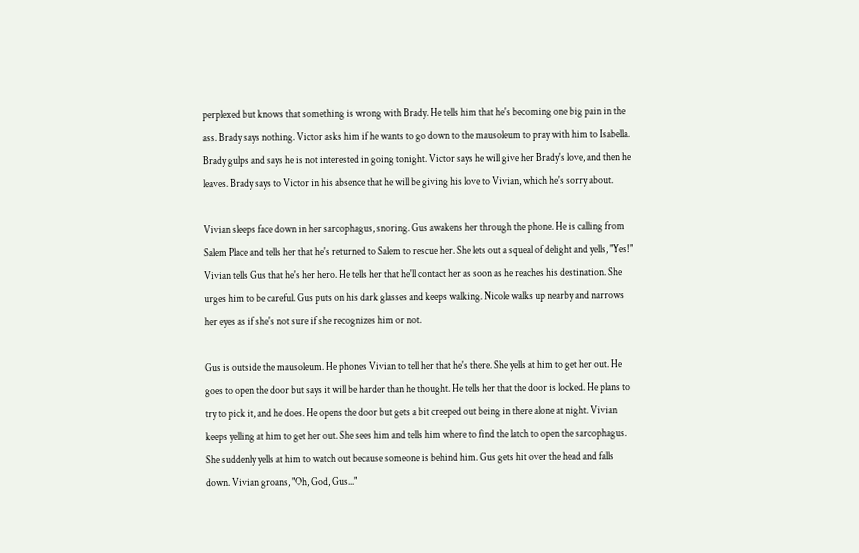perplexed but knows that something is wrong with Brady. He tells him that he's becoming one big pain in the ass. Brady says nothing. Victor asks him if he wants to go down to the mausoleum to pray with him to Isabella. Brady gulps and says he is not interested in going tonight. Victor says he will give her Brady's love, and then he leaves. Brady says to Victor in his absence that he will be giving his love to Vivian, which he's sorry about.

Vivian sleeps face down in her sarcophagus, snoring. Gus awakens her through the phone. He is calling from Salem Place and tells her that he's returned to Salem to rescue her. She lets out a squeal of delight and yells, "Yes!" Vivian tells Gus that he's her hero. He tells her that he'll contact her as soon as he reaches his destination. She urges him to be careful. Gus puts on his dark glasses and keeps walking. Nicole walks up nearby and narrows her eyes as if she's not sure if she recognizes him or not.

Gus is outside the mausoleum. He phones Vivian to tell her that he's there. She yells at him to get her out. He goes to open the door but says it will be harder than he thought. He tells her that the door is locked. He plans to try to pick it, and he does. He opens the door but gets a bit creeped out being in there alone at night. Vivian keeps yelling at him to get her out. She sees him and tells him where to find the latch to open the sarcophagus. She suddenly yells at him to watch out because someone is behind him. Gus gets hit over the head and falls down. Vivian groans, "Oh, God, Gus..."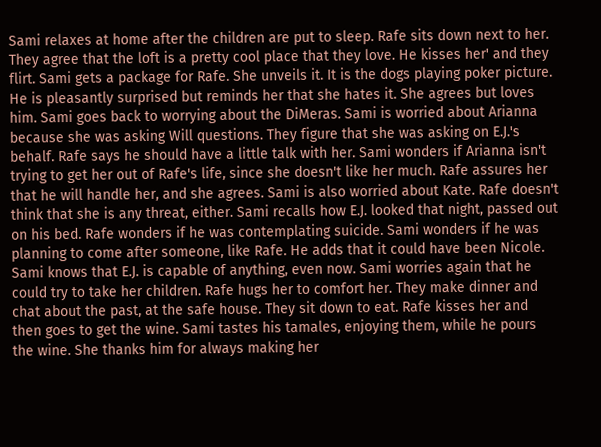Sami relaxes at home after the children are put to sleep. Rafe sits down next to her. They agree that the loft is a pretty cool place that they love. He kisses her' and they flirt. Sami gets a package for Rafe. She unveils it. It is the dogs playing poker picture. He is pleasantly surprised but reminds her that she hates it. She agrees but loves him. Sami goes back to worrying about the DiMeras. Sami is worried about Arianna because she was asking Will questions. They figure that she was asking on E.J.'s behalf. Rafe says he should have a little talk with her. Sami wonders if Arianna isn't trying to get her out of Rafe's life, since she doesn't like her much. Rafe assures her that he will handle her, and she agrees. Sami is also worried about Kate. Rafe doesn't think that she is any threat, either. Sami recalls how E.J. looked that night, passed out on his bed. Rafe wonders if he was contemplating suicide. Sami wonders if he was planning to come after someone, like Rafe. He adds that it could have been Nicole. Sami knows that E.J. is capable of anything, even now. Sami worries again that he could try to take her children. Rafe hugs her to comfort her. They make dinner and chat about the past, at the safe house. They sit down to eat. Rafe kisses her and then goes to get the wine. Sami tastes his tamales, enjoying them, while he pours the wine. She thanks him for always making her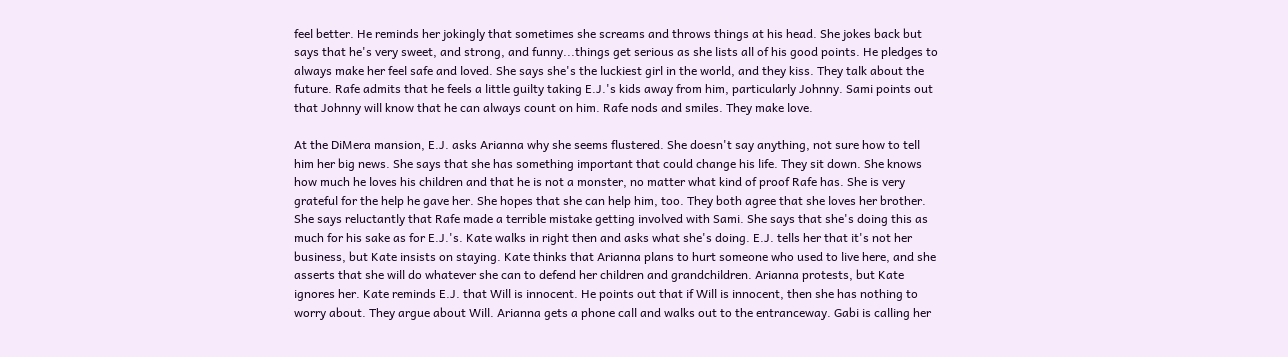feel better. He reminds her jokingly that sometimes she screams and throws things at his head. She jokes back but says that he's very sweet, and strong, and funny...things get serious as she lists all of his good points. He pledges to always make her feel safe and loved. She says she's the luckiest girl in the world, and they kiss. They talk about the future. Rafe admits that he feels a little guilty taking E.J.'s kids away from him, particularly Johnny. Sami points out that Johnny will know that he can always count on him. Rafe nods and smiles. They make love.

At the DiMera mansion, E.J. asks Arianna why she seems flustered. She doesn't say anything, not sure how to tell him her big news. She says that she has something important that could change his life. They sit down. She knows how much he loves his children and that he is not a monster, no matter what kind of proof Rafe has. She is very grateful for the help he gave her. She hopes that she can help him, too. They both agree that she loves her brother. She says reluctantly that Rafe made a terrible mistake getting involved with Sami. She says that she's doing this as much for his sake as for E.J.'s. Kate walks in right then and asks what she's doing. E.J. tells her that it's not her business, but Kate insists on staying. Kate thinks that Arianna plans to hurt someone who used to live here, and she asserts that she will do whatever she can to defend her children and grandchildren. Arianna protests, but Kate ignores her. Kate reminds E.J. that Will is innocent. He points out that if Will is innocent, then she has nothing to worry about. They argue about Will. Arianna gets a phone call and walks out to the entranceway. Gabi is calling her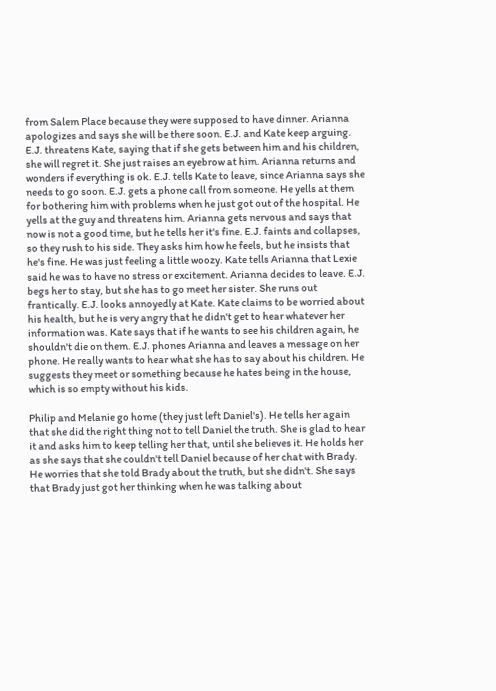from Salem Place because they were supposed to have dinner. Arianna apologizes and says she will be there soon. E.J. and Kate keep arguing. E.J. threatens Kate, saying that if she gets between him and his children, she will regret it. She just raises an eyebrow at him. Arianna returns and wonders if everything is ok. E.J. tells Kate to leave, since Arianna says she needs to go soon. E.J. gets a phone call from someone. He yells at them for bothering him with problems when he just got out of the hospital. He yells at the guy and threatens him. Arianna gets nervous and says that now is not a good time, but he tells her it's fine. E.J. faints and collapses, so they rush to his side. They asks him how he feels, but he insists that he's fine. He was just feeling a little woozy. Kate tells Arianna that Lexie said he was to have no stress or excitement. Arianna decides to leave. E.J. begs her to stay, but she has to go meet her sister. She runs out frantically. E.J. looks annoyedly at Kate. Kate claims to be worried about his health, but he is very angry that he didn't get to hear whatever her information was. Kate says that if he wants to see his children again, he shouldn't die on them. E.J. phones Arianna and leaves a message on her phone. He really wants to hear what she has to say about his children. He suggests they meet or something because he hates being in the house, which is so empty without his kids.

Philip and Melanie go home (they just left Daniel's). He tells her again that she did the right thing not to tell Daniel the truth. She is glad to hear it and asks him to keep telling her that, until she believes it. He holds her as she says that she couldn't tell Daniel because of her chat with Brady. He worries that she told Brady about the truth, but she didn't. She says that Brady just got her thinking when he was talking about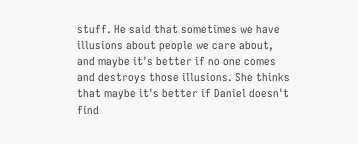stuff. He said that sometimes we have illusions about people we care about, and maybe it's better if no one comes and destroys those illusions. She thinks that maybe it's better if Daniel doesn't find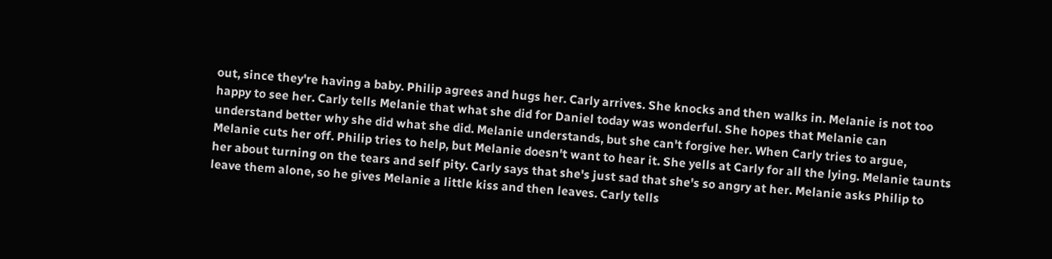out, since they're having a baby. Philip agrees and hugs her. Carly arrives. She knocks and then walks in. Melanie is not too happy to see her. Carly tells Melanie that what she did for Daniel today was wonderful. She hopes that Melanie can understand better why she did what she did. Melanie understands, but she can't forgive her. When Carly tries to argue, Melanie cuts her off. Philip tries to help, but Melanie doesn't want to hear it. She yells at Carly for all the lying. Melanie taunts her about turning on the tears and self pity. Carly says that she's just sad that she's so angry at her. Melanie asks Philip to leave them alone, so he gives Melanie a little kiss and then leaves. Carly tells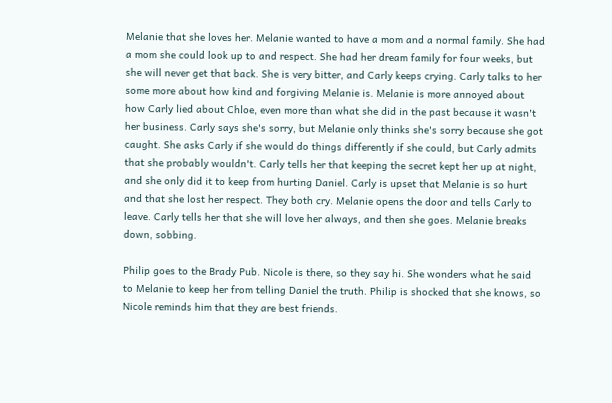Melanie that she loves her. Melanie wanted to have a mom and a normal family. She had a mom she could look up to and respect. She had her dream family for four weeks, but she will never get that back. She is very bitter, and Carly keeps crying. Carly talks to her some more about how kind and forgiving Melanie is. Melanie is more annoyed about how Carly lied about Chloe, even more than what she did in the past because it wasn't her business. Carly says she's sorry, but Melanie only thinks she's sorry because she got caught. She asks Carly if she would do things differently if she could, but Carly admits that she probably wouldn't. Carly tells her that keeping the secret kept her up at night, and she only did it to keep from hurting Daniel. Carly is upset that Melanie is so hurt and that she lost her respect. They both cry. Melanie opens the door and tells Carly to leave. Carly tells her that she will love her always, and then she goes. Melanie breaks down, sobbing.

Philip goes to the Brady Pub. Nicole is there, so they say hi. She wonders what he said to Melanie to keep her from telling Daniel the truth. Philip is shocked that she knows, so Nicole reminds him that they are best friends.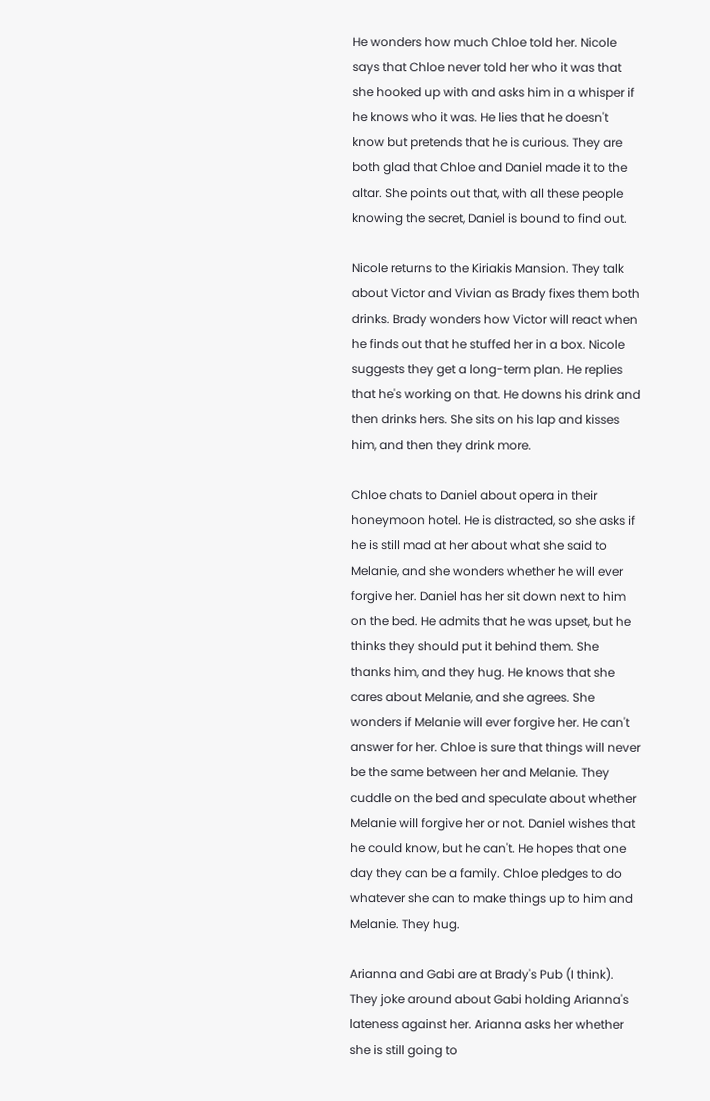He wonders how much Chloe told her. Nicole says that Chloe never told her who it was that she hooked up with and asks him in a whisper if he knows who it was. He lies that he doesn't know but pretends that he is curious. They are both glad that Chloe and Daniel made it to the altar. She points out that, with all these people knowing the secret, Daniel is bound to find out.

Nicole returns to the Kiriakis Mansion. They talk about Victor and Vivian as Brady fixes them both drinks. Brady wonders how Victor will react when he finds out that he stuffed her in a box. Nicole suggests they get a long-term plan. He replies that he's working on that. He downs his drink and then drinks hers. She sits on his lap and kisses him, and then they drink more.

Chloe chats to Daniel about opera in their honeymoon hotel. He is distracted, so she asks if he is still mad at her about what she said to Melanie, and she wonders whether he will ever forgive her. Daniel has her sit down next to him on the bed. He admits that he was upset, but he thinks they should put it behind them. She thanks him, and they hug. He knows that she cares about Melanie, and she agrees. She wonders if Melanie will ever forgive her. He can't answer for her. Chloe is sure that things will never be the same between her and Melanie. They cuddle on the bed and speculate about whether Melanie will forgive her or not. Daniel wishes that he could know, but he can't. He hopes that one day they can be a family. Chloe pledges to do whatever she can to make things up to him and Melanie. They hug.

Arianna and Gabi are at Brady's Pub (I think). They joke around about Gabi holding Arianna's lateness against her. Arianna asks her whether she is still going to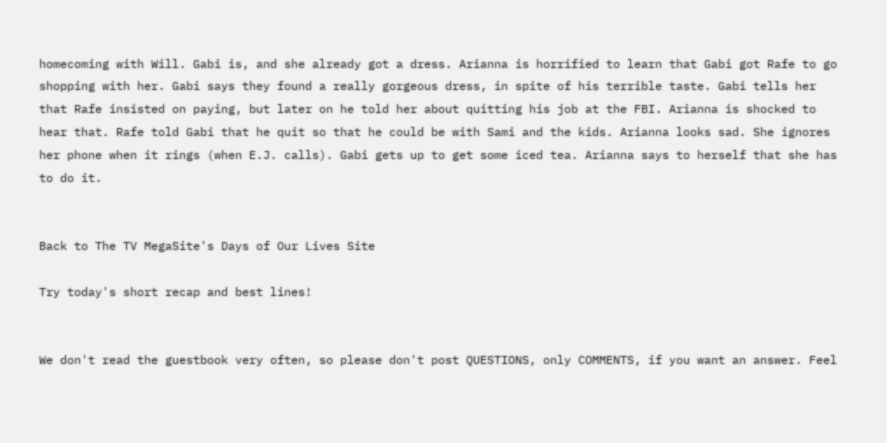homecoming with Will. Gabi is, and she already got a dress. Arianna is horrified to learn that Gabi got Rafe to go shopping with her. Gabi says they found a really gorgeous dress, in spite of his terrible taste. Gabi tells her that Rafe insisted on paying, but later on he told her about quitting his job at the FBI. Arianna is shocked to hear that. Rafe told Gabi that he quit so that he could be with Sami and the kids. Arianna looks sad. She ignores her phone when it rings (when E.J. calls). Gabi gets up to get some iced tea. Arianna says to herself that she has to do it.


Back to The TV MegaSite's Days of Our Lives Site

Try today's short recap and best lines!


We don't read the guestbook very often, so please don't post QUESTIONS, only COMMENTS, if you want an answer. Feel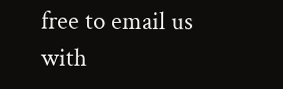free to email us with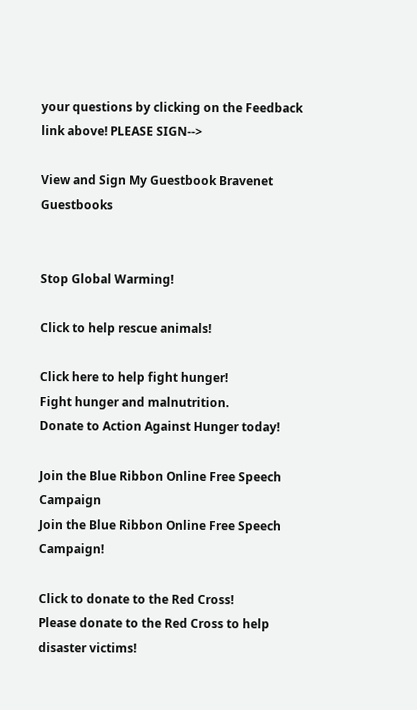your questions by clicking on the Feedback link above! PLEASE SIGN-->

View and Sign My Guestbook Bravenet Guestbooks


Stop Global Warming!

Click to help rescue animals!

Click here to help fight hunger!
Fight hunger and malnutrition.
Donate to Action Against Hunger today!

Join the Blue Ribbon Online Free Speech Campaign
Join the Blue Ribbon Online Free Speech Campaign!

Click to donate to the Red Cross!
Please donate to the Red Cross to help disaster victims!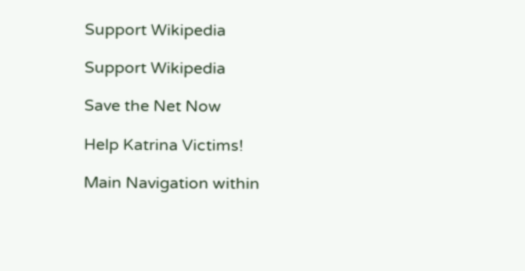Support Wikipedia

Support Wikipedia

Save the Net Now

Help Katrina Victims!

Main Navigation within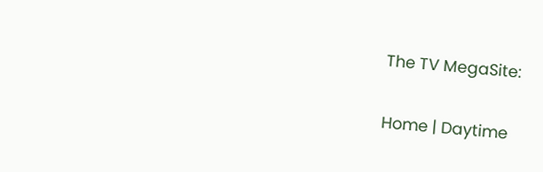The TV MegaSite:

Home | Daytime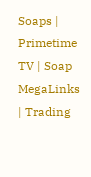Soaps | Primetime TV | Soap MegaLinks | Trading